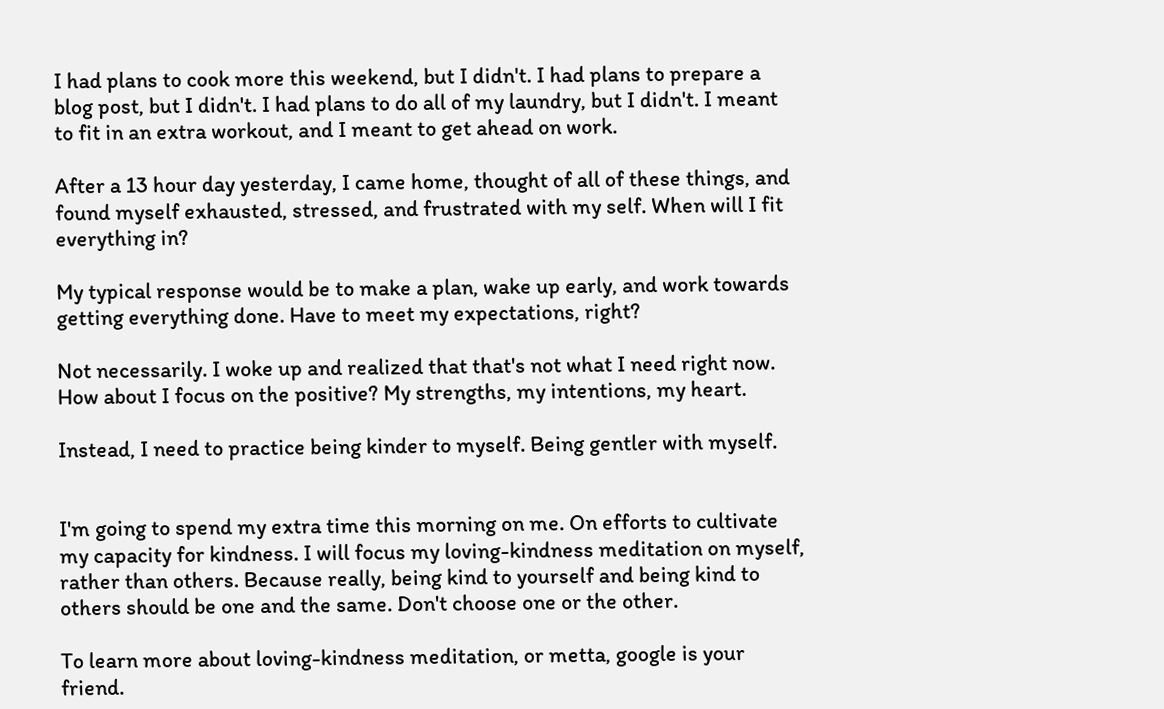I had plans to cook more this weekend, but I didn't. I had plans to prepare a blog post, but I didn't. I had plans to do all of my laundry, but I didn't. I meant to fit in an extra workout, and I meant to get ahead on work.

After a 13 hour day yesterday, I came home, thought of all of these things, and found myself exhausted, stressed, and frustrated with my self. When will I fit everything in?

My typical response would be to make a plan, wake up early, and work towards getting everything done. Have to meet my expectations, right?

Not necessarily. I woke up and realized that that's not what I need right now. How about I focus on the positive? My strengths, my intentions, my heart.

Instead, I need to practice being kinder to myself. Being gentler with myself.


I'm going to spend my extra time this morning on me. On efforts to cultivate my capacity for kindness. I will focus my loving-kindness meditation on myself, rather than others. Because really, being kind to yourself and being kind to others should be one and the same. Don't choose one or the other.

To learn more about loving-kindness meditation, or metta, google is your friend.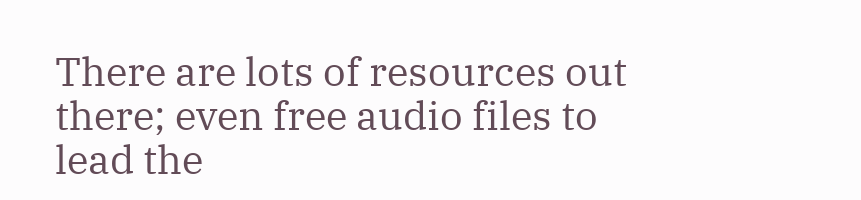There are lots of resources out there; even free audio files to lead the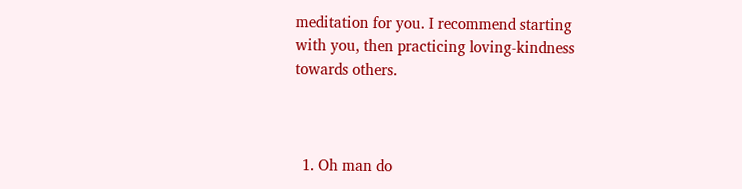meditation for you. I recommend starting with you, then practicing loving-kindness towards others.



  1. Oh man do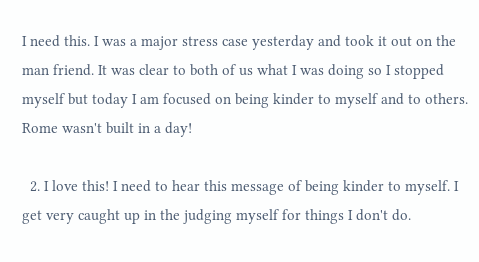I need this. I was a major stress case yesterday and took it out on the man friend. It was clear to both of us what I was doing so I stopped myself but today I am focused on being kinder to myself and to others. Rome wasn't built in a day!

  2. I love this! I need to hear this message of being kinder to myself. I get very caught up in the judging myself for things I don't do.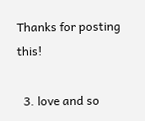Thanks for posting this!

  3. love and so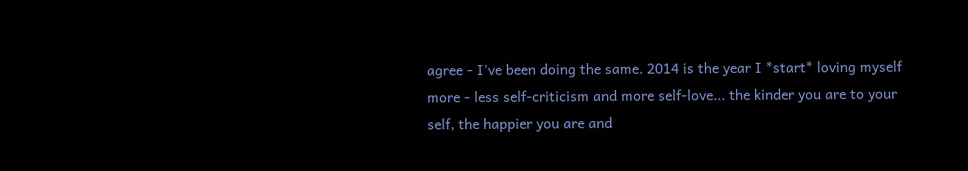agree - I've been doing the same. 2014 is the year I *start* loving myself more - less self-criticism and more self-love... the kinder you are to your self, the happier you are and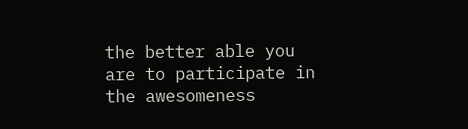the better able you are to participate in the awesomeness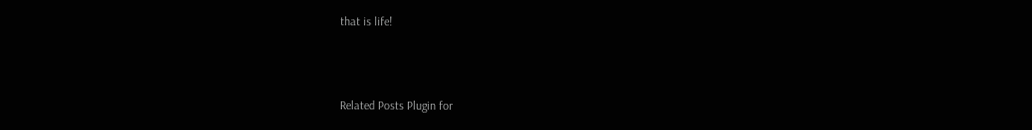that is life!



Related Posts Plugin for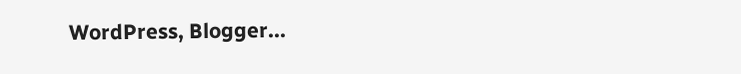WordPress, Blogger...